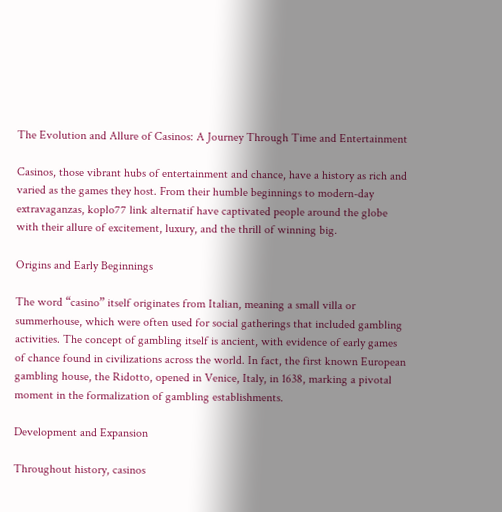The Evolution and Allure of Casinos: A Journey Through Time and Entertainment

Casinos, those vibrant hubs of entertainment and chance, have a history as rich and varied as the games they host. From their humble beginnings to modern-day extravaganzas, koplo77 link alternatif have captivated people around the globe with their allure of excitement, luxury, and the thrill of winning big.

Origins and Early Beginnings

The word “casino” itself originates from Italian, meaning a small villa or summerhouse, which were often used for social gatherings that included gambling activities. The concept of gambling itself is ancient, with evidence of early games of chance found in civilizations across the world. In fact, the first known European gambling house, the Ridotto, opened in Venice, Italy, in 1638, marking a pivotal moment in the formalization of gambling establishments.

Development and Expansion

Throughout history, casinos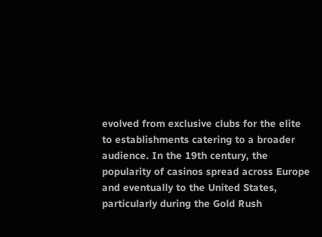evolved from exclusive clubs for the elite to establishments catering to a broader audience. In the 19th century, the popularity of casinos spread across Europe and eventually to the United States, particularly during the Gold Rush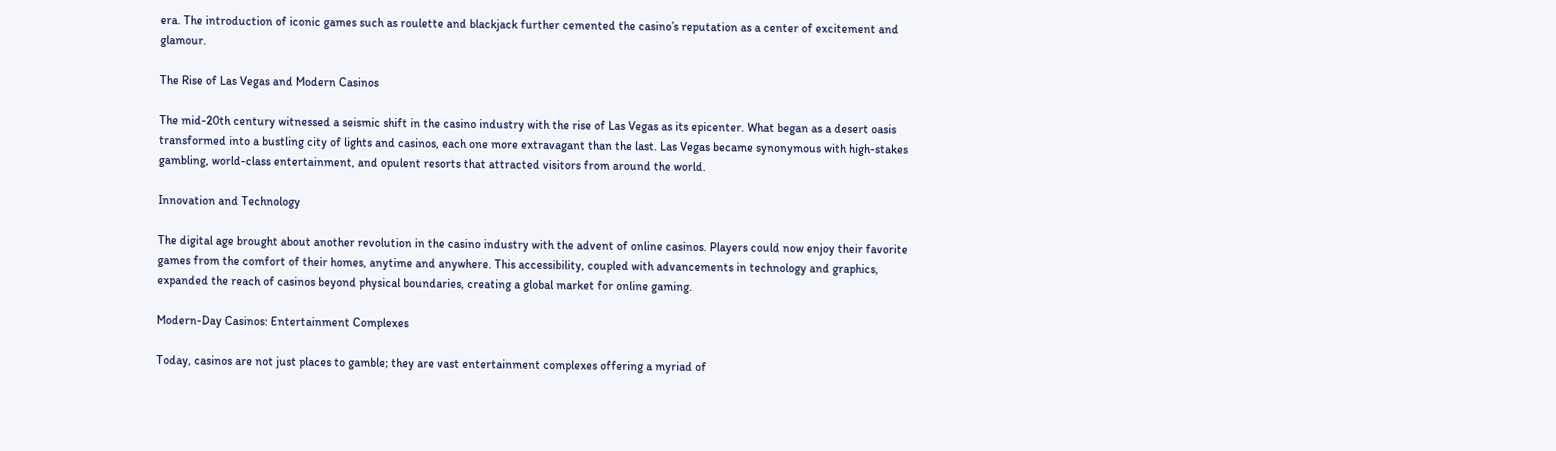era. The introduction of iconic games such as roulette and blackjack further cemented the casino’s reputation as a center of excitement and glamour.

The Rise of Las Vegas and Modern Casinos

The mid-20th century witnessed a seismic shift in the casino industry with the rise of Las Vegas as its epicenter. What began as a desert oasis transformed into a bustling city of lights and casinos, each one more extravagant than the last. Las Vegas became synonymous with high-stakes gambling, world-class entertainment, and opulent resorts that attracted visitors from around the world.

Innovation and Technology

The digital age brought about another revolution in the casino industry with the advent of online casinos. Players could now enjoy their favorite games from the comfort of their homes, anytime and anywhere. This accessibility, coupled with advancements in technology and graphics, expanded the reach of casinos beyond physical boundaries, creating a global market for online gaming.

Modern-Day Casinos: Entertainment Complexes

Today, casinos are not just places to gamble; they are vast entertainment complexes offering a myriad of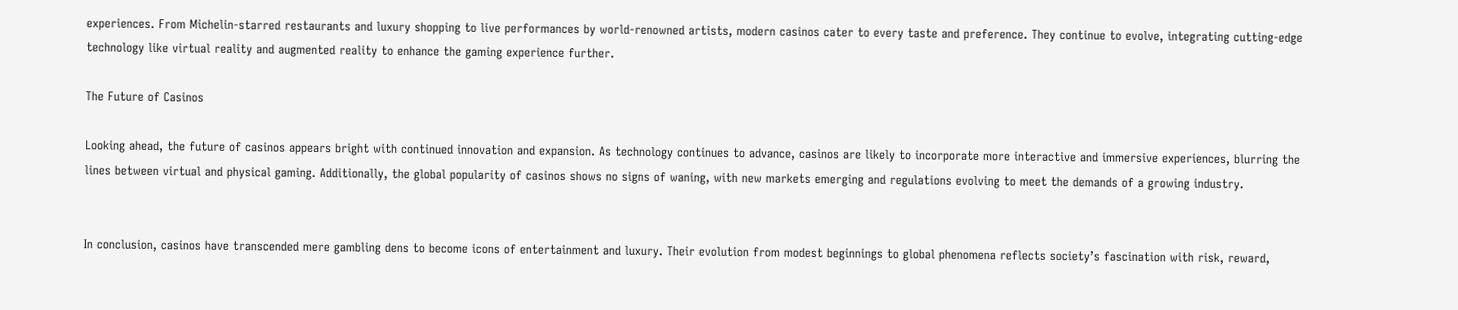experiences. From Michelin-starred restaurants and luxury shopping to live performances by world-renowned artists, modern casinos cater to every taste and preference. They continue to evolve, integrating cutting-edge technology like virtual reality and augmented reality to enhance the gaming experience further.

The Future of Casinos

Looking ahead, the future of casinos appears bright with continued innovation and expansion. As technology continues to advance, casinos are likely to incorporate more interactive and immersive experiences, blurring the lines between virtual and physical gaming. Additionally, the global popularity of casinos shows no signs of waning, with new markets emerging and regulations evolving to meet the demands of a growing industry.


In conclusion, casinos have transcended mere gambling dens to become icons of entertainment and luxury. Their evolution from modest beginnings to global phenomena reflects society’s fascination with risk, reward,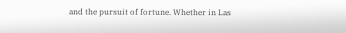and the pursuit of fortune. Whether in Las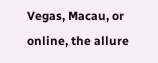Vegas, Macau, or online, the allure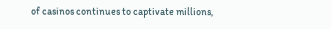of casinos continues to captivate millions,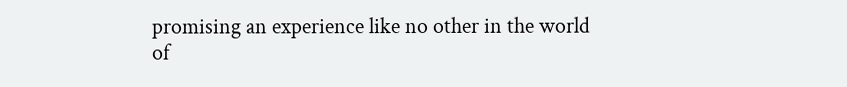promising an experience like no other in the world of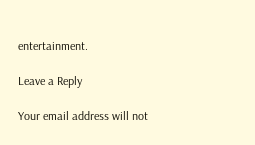entertainment.

Leave a Reply

Your email address will not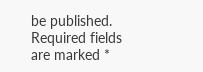be published. Required fields are marked *